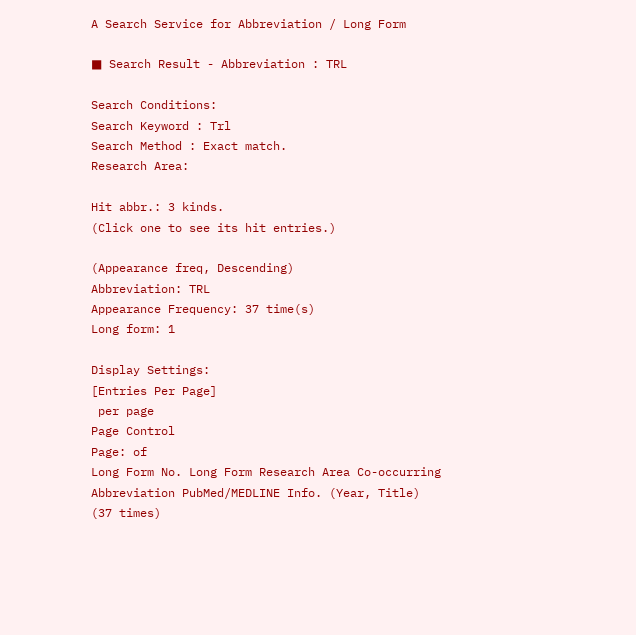A Search Service for Abbreviation / Long Form

■ Search Result - Abbreviation : TRL

Search Conditions:
Search Keyword : Trl
Search Method : Exact match.
Research Area:

Hit abbr.: 3 kinds.
(Click one to see its hit entries.)

(Appearance freq, Descending)
Abbreviation: TRL
Appearance Frequency: 37 time(s)
Long form: 1

Display Settings:
[Entries Per Page]
 per page
Page Control
Page: of
Long Form No. Long Form Research Area Co-occurring Abbreviation PubMed/MEDLINE Info. (Year, Title)
(37 times)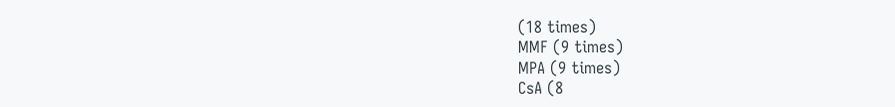(18 times)
MMF (9 times)
MPA (9 times)
CsA (8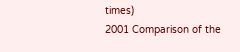times)
2001 Comparison of the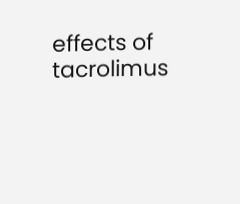effects of tacrolimus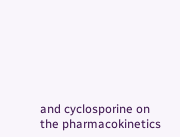and cyclosporine on the pharmacokinetics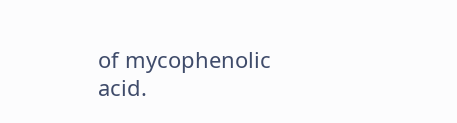of mycophenolic acid.